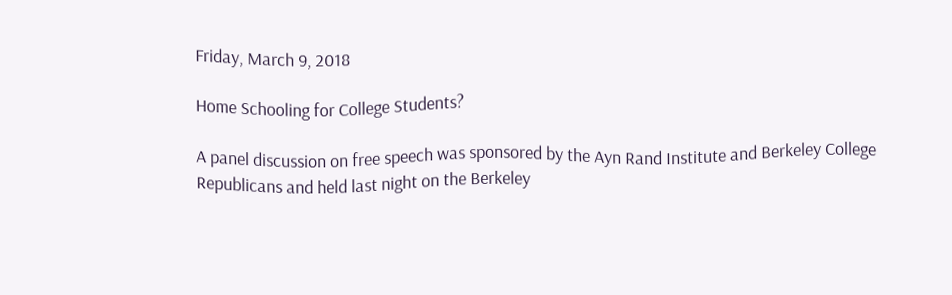Friday, March 9, 2018

Home Schooling for College Students?

A panel discussion on free speech was sponsored by the Ayn Rand Institute and Berkeley College Republicans and held last night on the Berkeley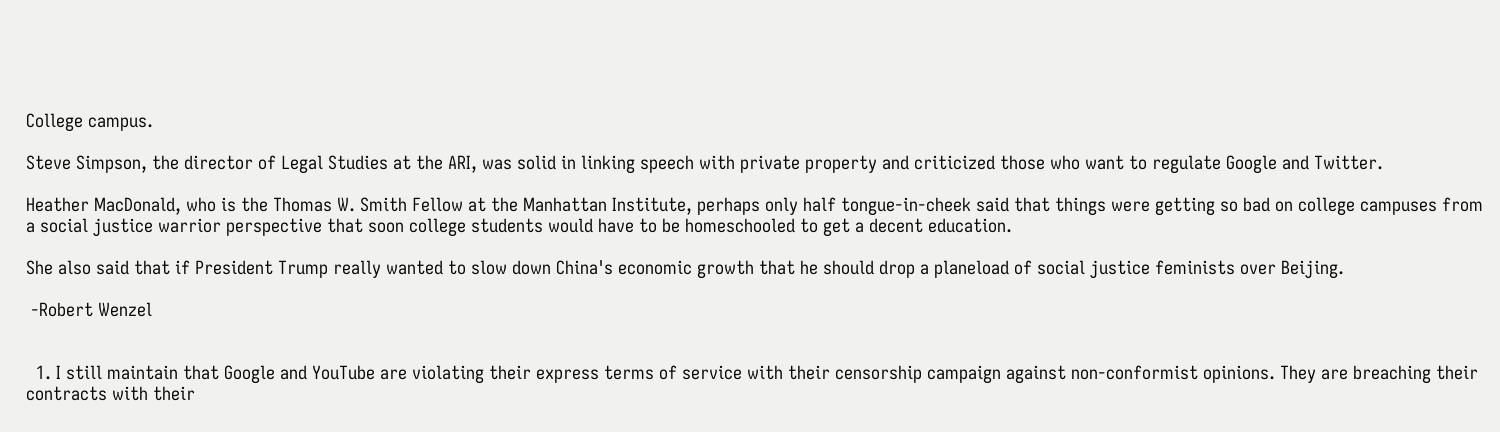College campus.

Steve Simpson, the director of Legal Studies at the ARI, was solid in linking speech with private property and criticized those who want to regulate Google and Twitter.

Heather MacDonald, who is the Thomas W. Smith Fellow at the Manhattan Institute, perhaps only half tongue-in-cheek said that things were getting so bad on college campuses from a social justice warrior perspective that soon college students would have to be homeschooled to get a decent education.

She also said that if President Trump really wanted to slow down China's economic growth that he should drop a planeload of social justice feminists over Beijing.

 -Robert Wenzel


  1. I still maintain that Google and YouTube are violating their express terms of service with their censorship campaign against non-conformist opinions. They are breaching their contracts with their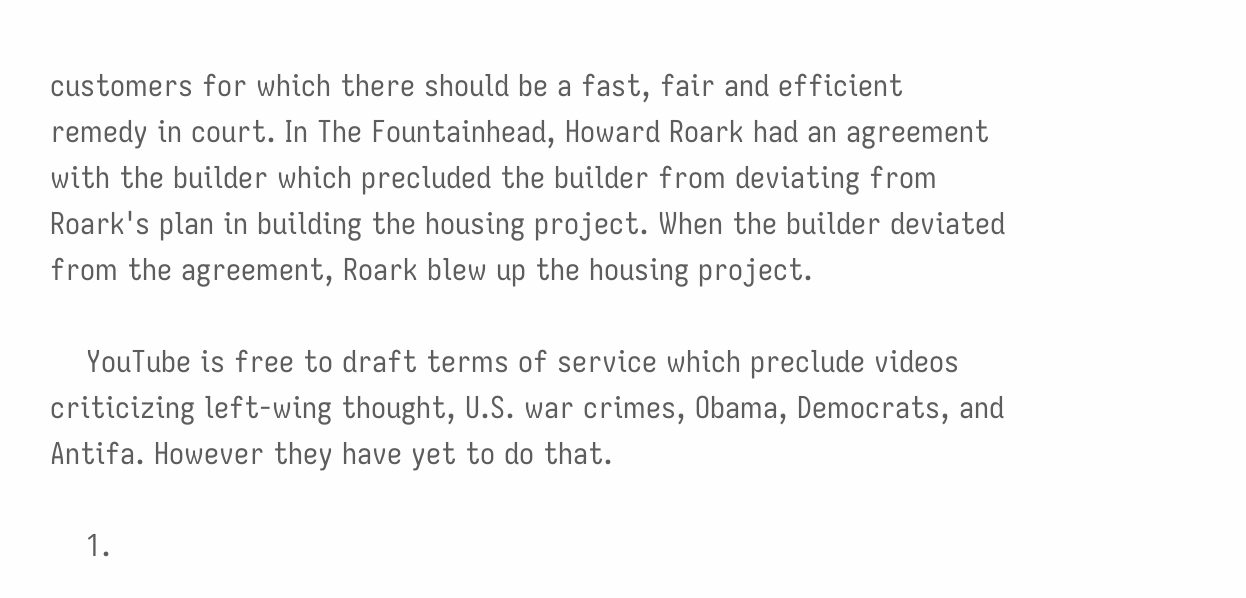customers for which there should be a fast, fair and efficient remedy in court. In The Fountainhead, Howard Roark had an agreement with the builder which precluded the builder from deviating from Roark's plan in building the housing project. When the builder deviated from the agreement, Roark blew up the housing project.

    YouTube is free to draft terms of service which preclude videos criticizing left-wing thought, U.S. war crimes, Obama, Democrats, and Antifa. However they have yet to do that.

    1.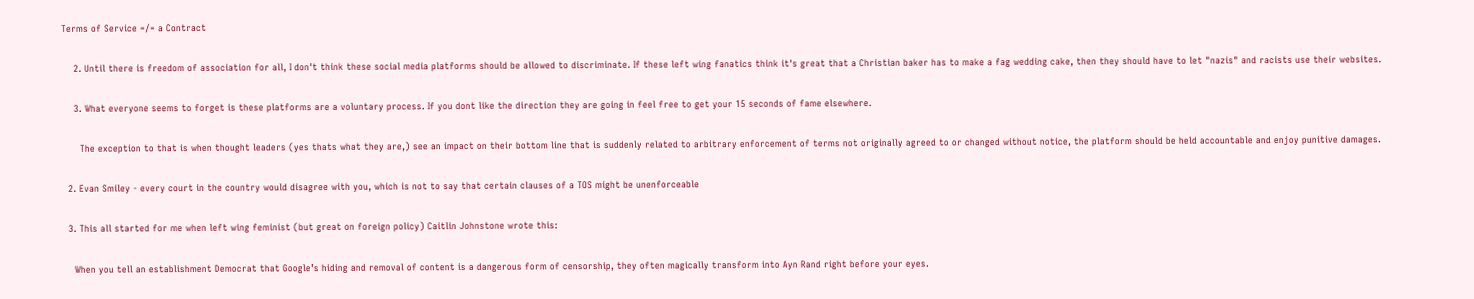Terms of Service =/= a Contract

    2. Until there is freedom of association for all, I don't think these social media platforms should be allowed to discriminate. If these left wing fanatics think it's great that a Christian baker has to make a fag wedding cake, then they should have to let "nazis" and racists use their websites.

    3. What everyone seems to forget is these platforms are a voluntary process. If you dont like the direction they are going in feel free to get your 15 seconds of fame elsewhere.

      The exception to that is when thought leaders (yes thats what they are,) see an impact on their bottom line that is suddenly related to arbitrary enforcement of terms not originally agreed to or changed without notice, the platform should be held accountable and enjoy punitive damages.

  2. Evan Smiley - every court in the country would disagree with you, which is not to say that certain clauses of a TOS might be unenforceable

  3. This all started for me when left wing feminist (but great on foreign policy) Caitlin Johnstone wrote this:

    When you tell an establishment Democrat that Google’s hiding and removal of content is a dangerous form of censorship, they often magically transform into Ayn Rand right before your eyes.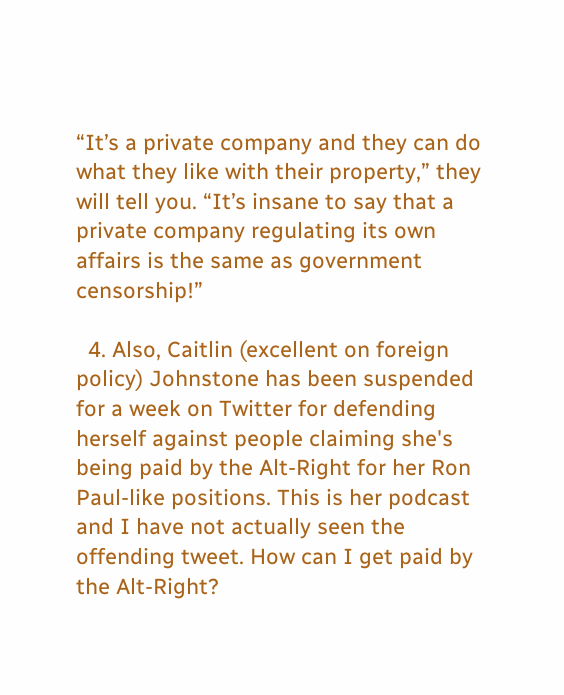“It’s a private company and they can do what they like with their property,” they will tell you. “It’s insane to say that a private company regulating its own affairs is the same as government censorship!”

  4. Also, Caitlin (excellent on foreign policy) Johnstone has been suspended for a week on Twitter for defending herself against people claiming she's being paid by the Alt-Right for her Ron Paul-like positions. This is her podcast and I have not actually seen the offending tweet. How can I get paid by the Alt-Right?